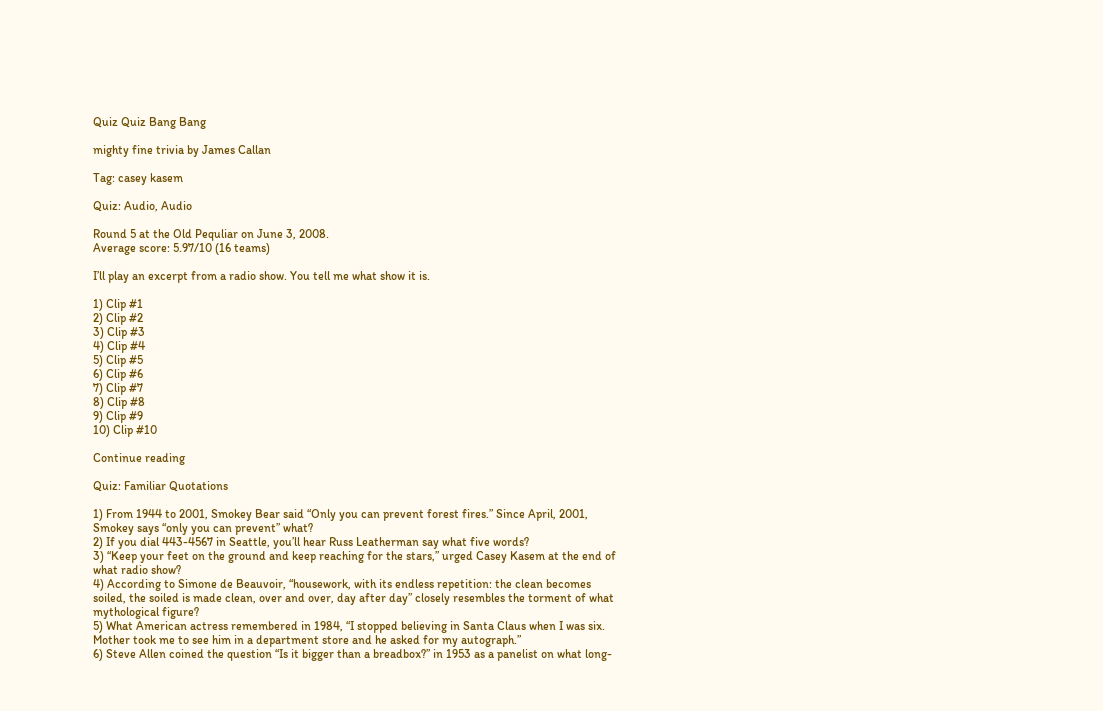Quiz Quiz Bang Bang

mighty fine trivia by James Callan

Tag: casey kasem

Quiz: Audio, Audio

Round 5 at the Old Pequliar on June 3, 2008.
Average score: 5.97/10 (16 teams)

I’ll play an excerpt from a radio show. You tell me what show it is.

1) Clip #1
2) Clip #2
3) Clip #3
4) Clip #4
5) Clip #5
6) Clip #6
7) Clip #7
8) Clip #8
9) Clip #9
10) Clip #10

Continue reading

Quiz: Familiar Quotations

1) From 1944 to 2001, Smokey Bear said “Only you can prevent forest fires.” Since April, 2001, Smokey says “only you can prevent” what?
2) If you dial 443-4567 in Seattle, you’ll hear Russ Leatherman say what five words?
3) “Keep your feet on the ground and keep reaching for the stars,” urged Casey Kasem at the end of what radio show?
4) According to Simone de Beauvoir, “housework, with its endless repetition: the clean becomes soiled, the soiled is made clean, over and over, day after day” closely resembles the torment of what mythological figure?
5) What American actress remembered in 1984, “I stopped believing in Santa Claus when I was six. Mother took me to see him in a department store and he asked for my autograph.”
6) Steve Allen coined the question “Is it bigger than a breadbox?” in 1953 as a panelist on what long-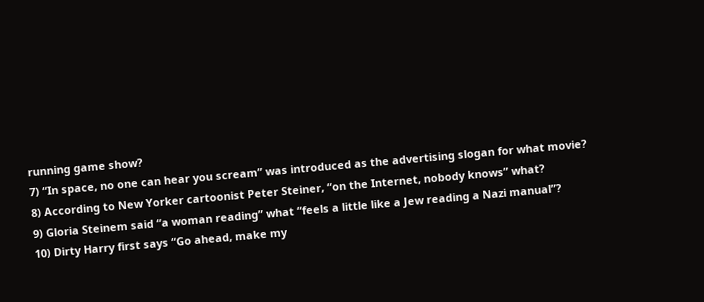running game show?
7) “In space, no one can hear you scream” was introduced as the advertising slogan for what movie?
8) According to New Yorker cartoonist Peter Steiner, “on the Internet, nobody knows” what?
9) Gloria Steinem said “a woman reading” what “feels a little like a Jew reading a Nazi manual”?
10) Dirty Harry first says “Go ahead, make my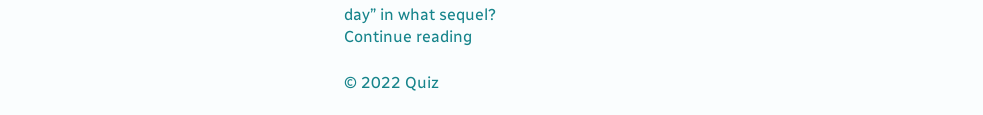day” in what sequel?
Continue reading

© 2022 Quiz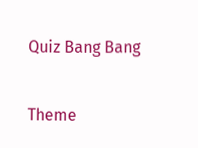Quiz Bang Bang

Theme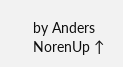by Anders NorenUp ↑